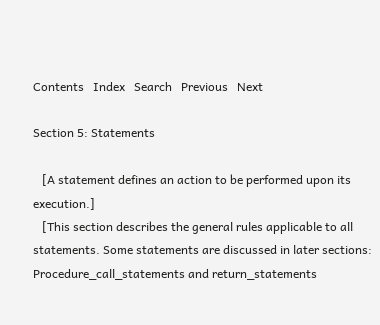Contents   Index   Search   Previous   Next

Section 5: Statements

   [A statement defines an action to be performed upon its execution.]
   [This section describes the general rules applicable to all statements. Some statements are discussed in later sections: Procedure_call_statements and return_statements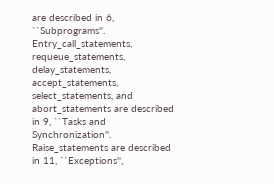are described in 6, ``Subprograms''. Entry_call_statements, requeue_statements, delay_statements, accept_statements, select_statements, and abort_statements are described in 9, ``Tasks and Synchronization''. Raise_statements are described in 11, ``Exceptions'',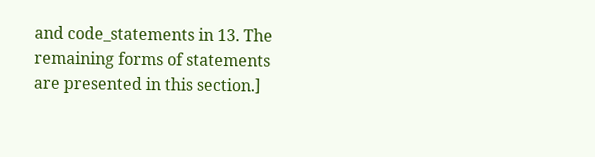and code_statements in 13. The remaining forms of statements are presented in this section.]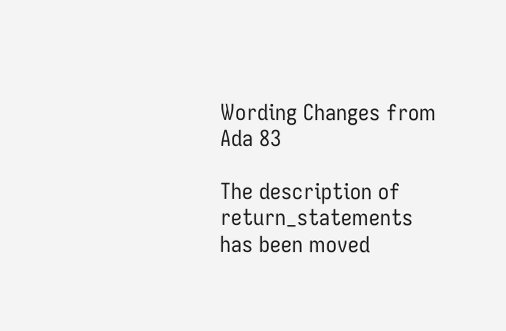Wording Changes from Ada 83

The description of return_statements has been moved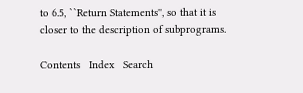to 6.5, ``Return Statements'', so that it is closer to the description of subprograms.

Contents   Index   Search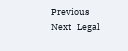Previous   Next   Legal